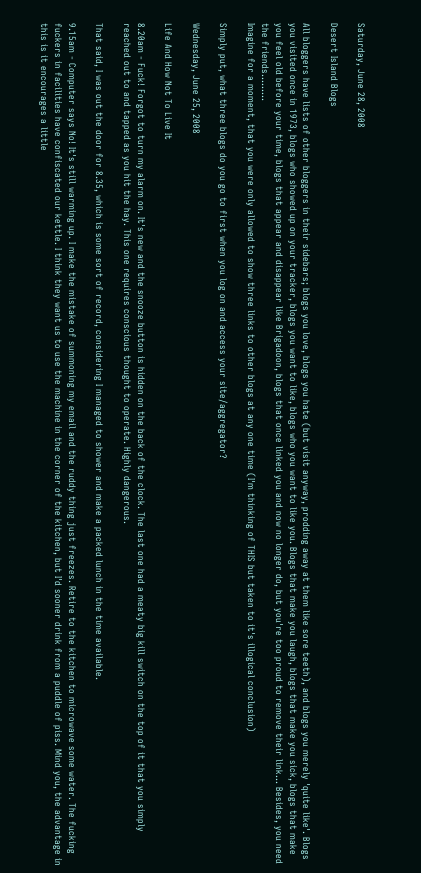Saturday, June 28, 2008

Desert Island Blogs

All bloggers have lists of other bloggers in their sidebars; blogs you love, blogs you hate (but visit anyway, prodding away at them like sore teeth), and blogs you merely 'quite like'. Blogs you visited once in 1973, blogs who showed up on your tracker, blogs you want to like, blogs who you want to like you. Blogs that make you laugh, blogs that make you sick, blogs that make you feel old before your time, blogs that appear and disappear like Brigadoon, blogs that once linked you and now no longer do, but you're too proud to remove their link... Besides, you need the friends.........
Imagine for a moment, that you were only allowed to show three links to other blogs at any one time (I'm thinking of THIS but taken to it's illogical conclusion)

Simply put, what three blogs do you go to first when you log on and access your site/aggregator?

Wednesday, June 25, 2008

Life And How Not To Live It

8.20am - Fuck! Forgot to turn my alarm on. It's new and the snooze button is hidden on the back of the clock. The last one had a meaty big kill switch on the top of it that you simply reached out to and tapped as you hit the hay. This one requires conscious thought to operate. Highly dangerous.

That said, I was out the door for 8.35, which is some sort of record, considering I managed to shower and make a packed lunch in the time available.

9.15am - Computer says No! It's still warming up. I make the mistake of summoning my email and the ruddy thing just freezes. Retire to the kitchen to microwave some water. The fucking fuckers in facilities have confiscated our kettle. I think they want us to use the machine in the corner of the kitchen, but I'd sooner drink from a puddle of piss. Mind you, the advantage in this is it encourages a little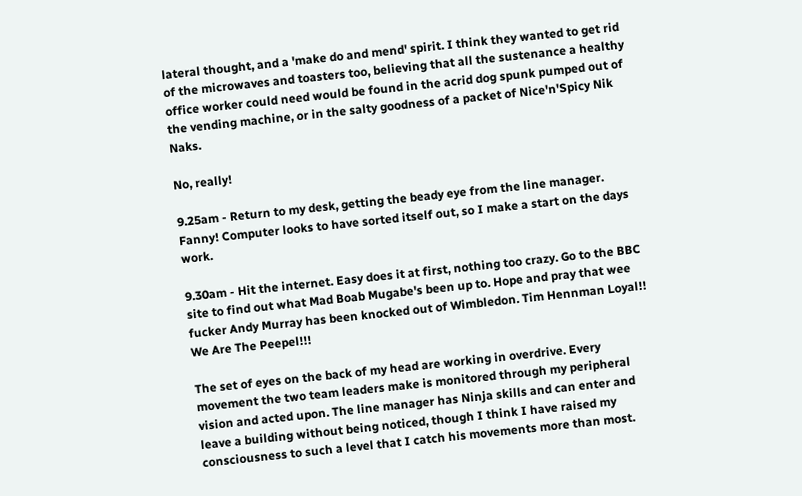lateral thought, and a 'make do and mend' spirit. I think they wanted to get rid of the microwaves and toasters too, believing that all the sustenance a healthy office worker could need would be found in the acrid dog spunk pumped out of the vending machine, or in the salty goodness of a packet of Nice'n'Spicy Nik Naks.

No, really!

9.25am - Return to my desk, getting the beady eye from the line manager. Fanny! Computer looks to have sorted itself out, so I make a start on the days work.

9.30am - Hit the internet. Easy does it at first, nothing too crazy. Go to the BBC site to find out what Mad Boab Mugabe's been up to. Hope and pray that wee fucker Andy Murray has been knocked out of Wimbledon. Tim Hennman Loyal!! We Are The Peepel!!!

The set of eyes on the back of my head are working in overdrive. Every movement the two team leaders make is monitored through my peripheral vision and acted upon. The line manager has Ninja skills and can enter and leave a building without being noticed, though I think I have raised my consciousness to such a level that I catch his movements more than most.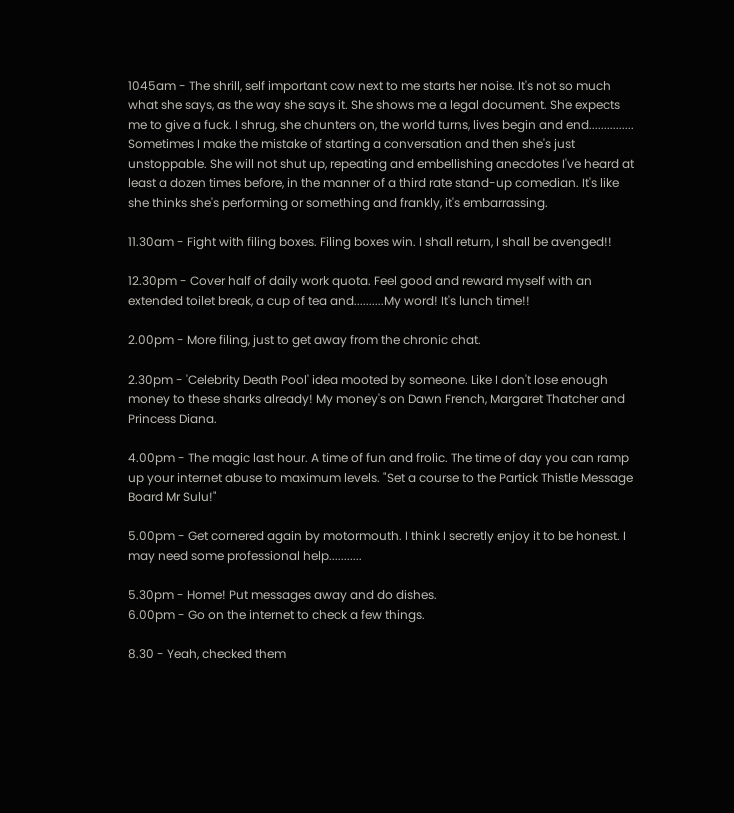1045am - The shrill, self important cow next to me starts her noise. It's not so much what she says, as the way she says it. She shows me a legal document. She expects me to give a fuck. I shrug, she chunters on, the world turns, lives begin and end............... Sometimes I make the mistake of starting a conversation and then she's just unstoppable. She will not shut up, repeating and embellishing anecdotes I've heard at least a dozen times before, in the manner of a third rate stand-up comedian. It's like she thinks she's performing or something and frankly, it's embarrassing.

11.30am - Fight with filing boxes. Filing boxes win. I shall return, I shall be avenged!!

12.30pm - Cover half of daily work quota. Feel good and reward myself with an extended toilet break, a cup of tea and..........My word! It's lunch time!!

2.00pm - More filing, just to get away from the chronic chat.

2.30pm - 'Celebrity Death Pool' idea mooted by someone. Like I don't lose enough money to these sharks already! My money's on Dawn French, Margaret Thatcher and Princess Diana.

4.00pm - The magic last hour. A time of fun and frolic. The time of day you can ramp up your internet abuse to maximum levels. "Set a course to the Partick Thistle Message Board Mr Sulu!"

5.00pm - Get cornered again by motormouth. I think I secretly enjoy it to be honest. I may need some professional help...........

5.30pm - Home! Put messages away and do dishes.
6.00pm - Go on the internet to check a few things.

8.30 - Yeah, checked them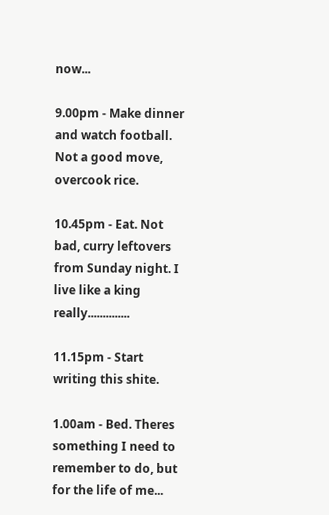now...

9.00pm - Make dinner and watch football. Not a good move, overcook rice.

10.45pm - Eat. Not bad, curry leftovers from Sunday night. I live like a king really..............

11.15pm - Start writing this shite.

1.00am - Bed. Theres something I need to remember to do, but for the life of me...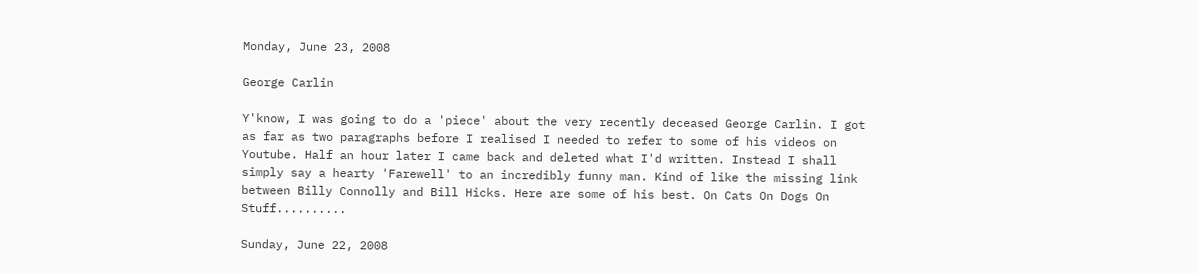Monday, June 23, 2008

George Carlin

Y'know, I was going to do a 'piece' about the very recently deceased George Carlin. I got as far as two paragraphs before I realised I needed to refer to some of his videos on Youtube. Half an hour later I came back and deleted what I'd written. Instead I shall simply say a hearty 'Farewell' to an incredibly funny man. Kind of like the missing link between Billy Connolly and Bill Hicks. Here are some of his best. On Cats On Dogs On Stuff..........

Sunday, June 22, 2008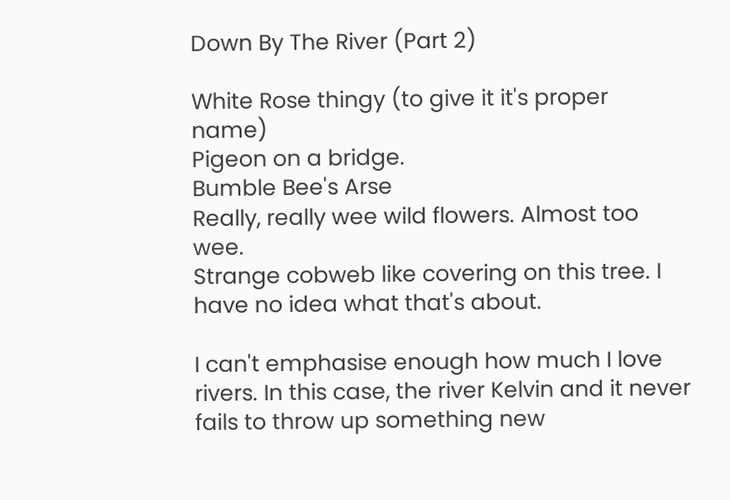Down By The River (Part 2)

White Rose thingy (to give it it's proper name)
Pigeon on a bridge.
Bumble Bee's Arse
Really, really wee wild flowers. Almost too wee.
Strange cobweb like covering on this tree. I have no idea what that's about.

I can't emphasise enough how much I love rivers. In this case, the river Kelvin and it never fails to throw up something new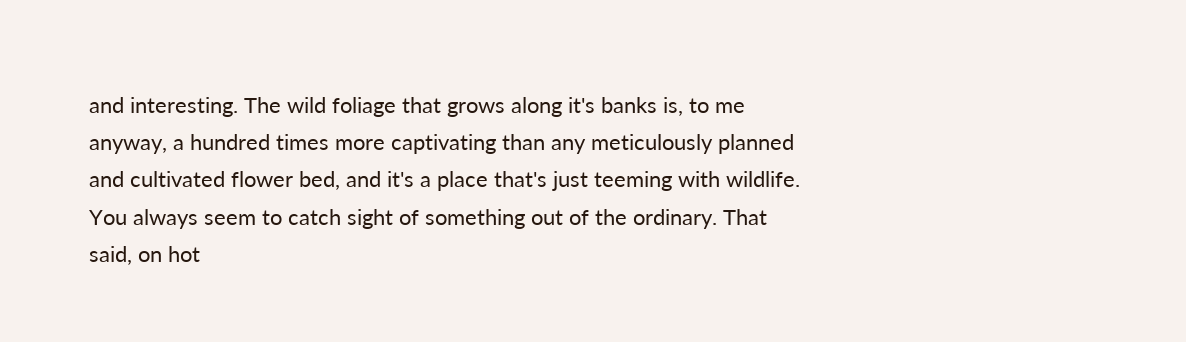and interesting. The wild foliage that grows along it's banks is, to me anyway, a hundred times more captivating than any meticulously planned and cultivated flower bed, and it's a place that's just teeming with wildlife. You always seem to catch sight of something out of the ordinary. That said, on hot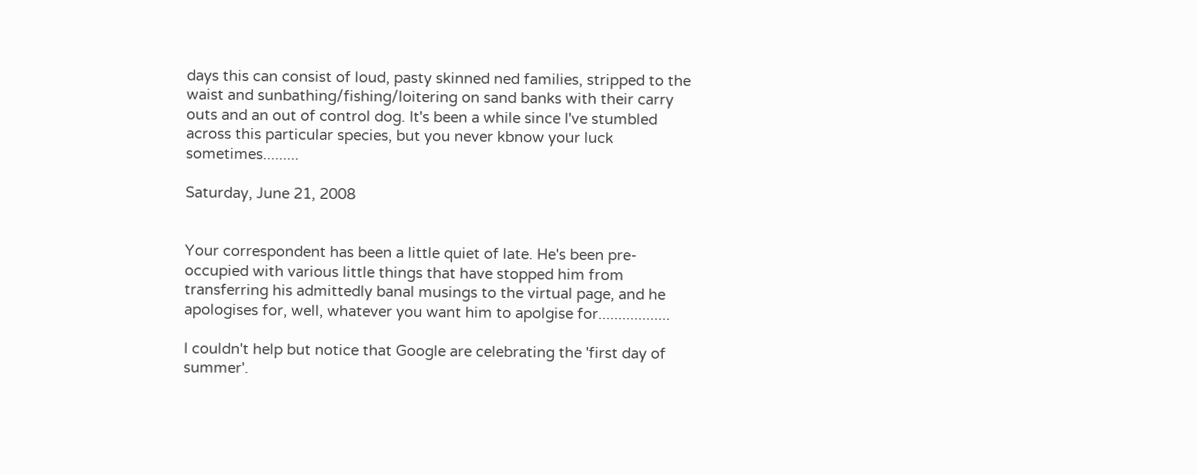days this can consist of loud, pasty skinned ned families, stripped to the waist and sunbathing/fishing/loitering on sand banks with their carry outs and an out of control dog. It's been a while since I've stumbled across this particular species, but you never kbnow your luck sometimes.........

Saturday, June 21, 2008


Your correspondent has been a little quiet of late. He's been pre-occupied with various little things that have stopped him from transferring his admittedly banal musings to the virtual page, and he apologises for, well, whatever you want him to apolgise for..................

I couldn't help but notice that Google are celebrating the 'first day of summer'.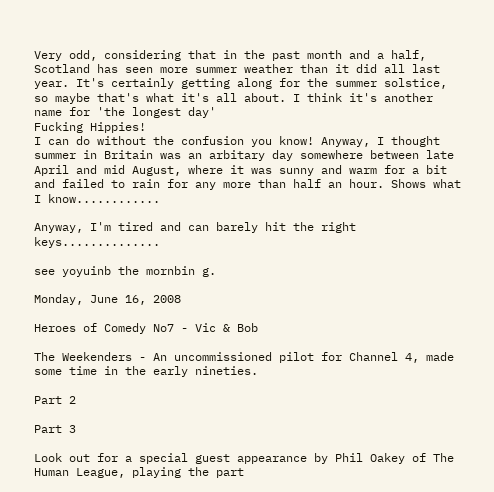Very odd, considering that in the past month and a half, Scotland has seen more summer weather than it did all last year. It's certainly getting along for the summer solstice, so maybe that's what it's all about. I think it's another name for 'the longest day'
Fucking Hippies!
I can do without the confusion you know! Anyway, I thought summer in Britain was an arbitary day somewhere between late April and mid August, where it was sunny and warm for a bit and failed to rain for any more than half an hour. Shows what I know............

Anyway, I'm tired and can barely hit the right keys..............

see yoyuinb the mornbin g.

Monday, June 16, 2008

Heroes of Comedy No7 - Vic & Bob

The Weekenders - An uncommissioned pilot for Channel 4, made some time in the early nineties.

Part 2

Part 3

Look out for a special guest appearance by Phil Oakey of The Human League, playing the part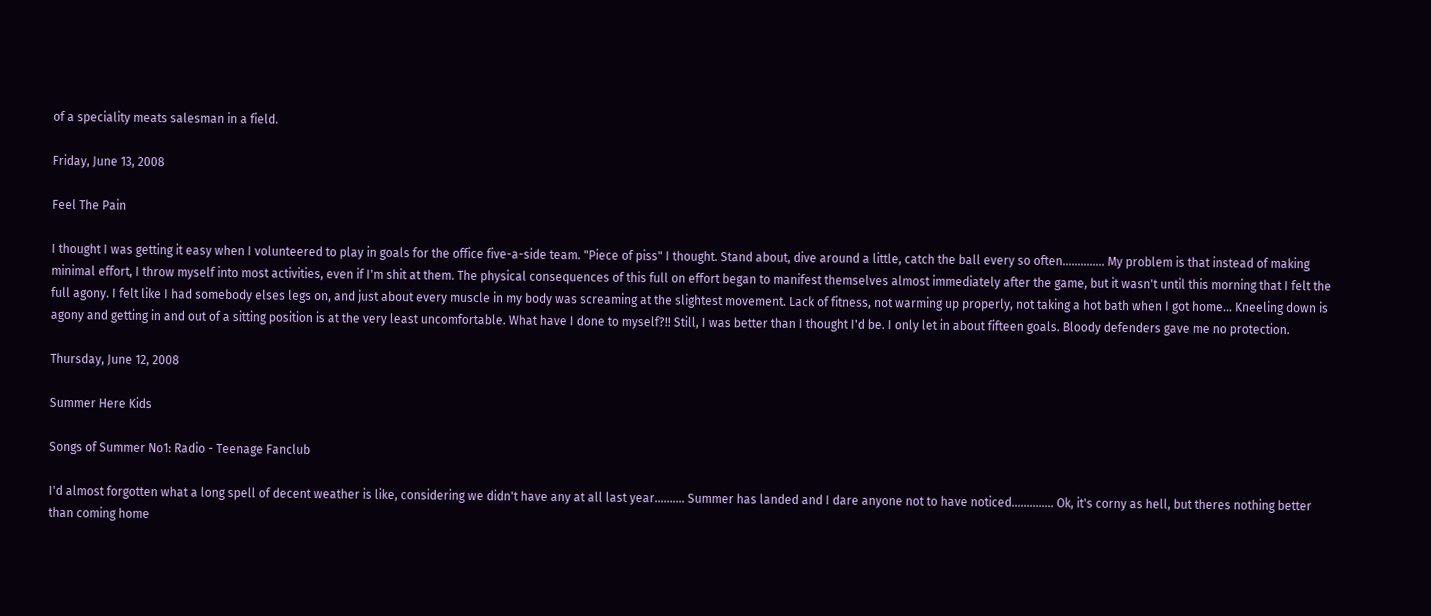of a speciality meats salesman in a field.

Friday, June 13, 2008

Feel The Pain

I thought I was getting it easy when I volunteered to play in goals for the office five-a-side team. "Piece of piss" I thought. Stand about, dive around a little, catch the ball every so often.............. My problem is that instead of making minimal effort, I throw myself into most activities, even if I'm shit at them. The physical consequences of this full on effort began to manifest themselves almost immediately after the game, but it wasn't until this morning that I felt the full agony. I felt like I had somebody elses legs on, and just about every muscle in my body was screaming at the slightest movement. Lack of fitness, not warming up properly, not taking a hot bath when I got home... Kneeling down is agony and getting in and out of a sitting position is at the very least uncomfortable. What have I done to myself?!! Still, I was better than I thought I'd be. I only let in about fifteen goals. Bloody defenders gave me no protection.

Thursday, June 12, 2008

Summer Here Kids

Songs of Summer No1: Radio - Teenage Fanclub

I'd almost forgotten what a long spell of decent weather is like, considering we didn't have any at all last year.......... Summer has landed and I dare anyone not to have noticed.............. Ok, it's corny as hell, but theres nothing better than coming home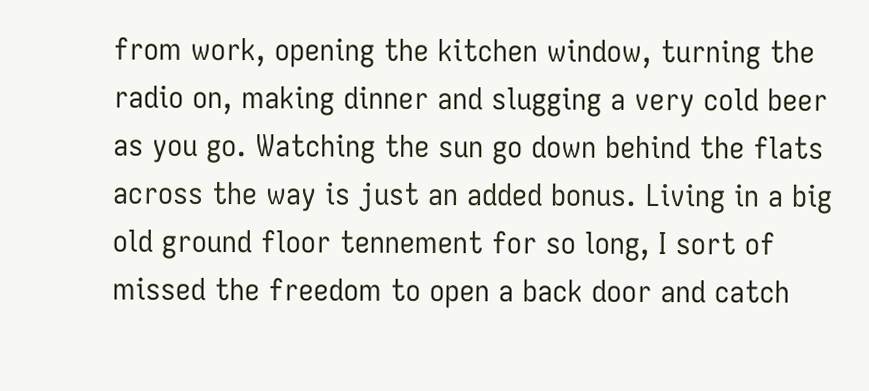from work, opening the kitchen window, turning the radio on, making dinner and slugging a very cold beer as you go. Watching the sun go down behind the flats across the way is just an added bonus. Living in a big old ground floor tennement for so long, I sort of missed the freedom to open a back door and catch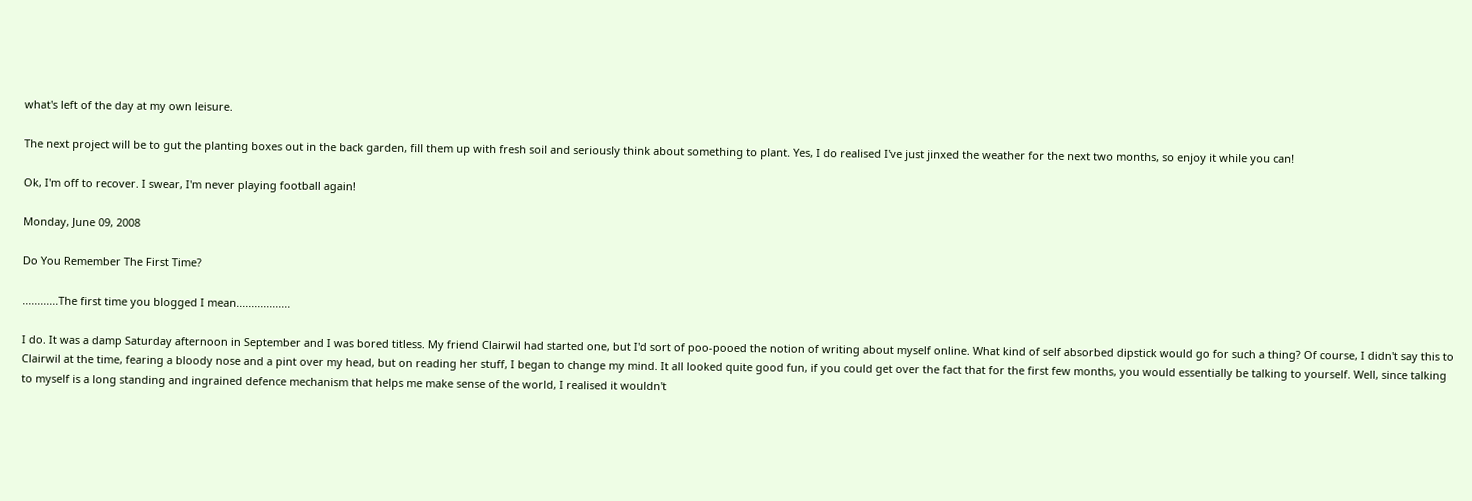what's left of the day at my own leisure.

The next project will be to gut the planting boxes out in the back garden, fill them up with fresh soil and seriously think about something to plant. Yes, I do realised I've just jinxed the weather for the next two months, so enjoy it while you can!

Ok, I'm off to recover. I swear, I'm never playing football again!

Monday, June 09, 2008

Do You Remember The First Time?

............The first time you blogged I mean..................

I do. It was a damp Saturday afternoon in September and I was bored titless. My friend Clairwil had started one, but I'd sort of poo-pooed the notion of writing about myself online. What kind of self absorbed dipstick would go for such a thing? Of course, I didn't say this to Clairwil at the time, fearing a bloody nose and a pint over my head, but on reading her stuff, I began to change my mind. It all looked quite good fun, if you could get over the fact that for the first few months, you would essentially be talking to yourself. Well, since talking to myself is a long standing and ingrained defence mechanism that helps me make sense of the world, I realised it wouldn't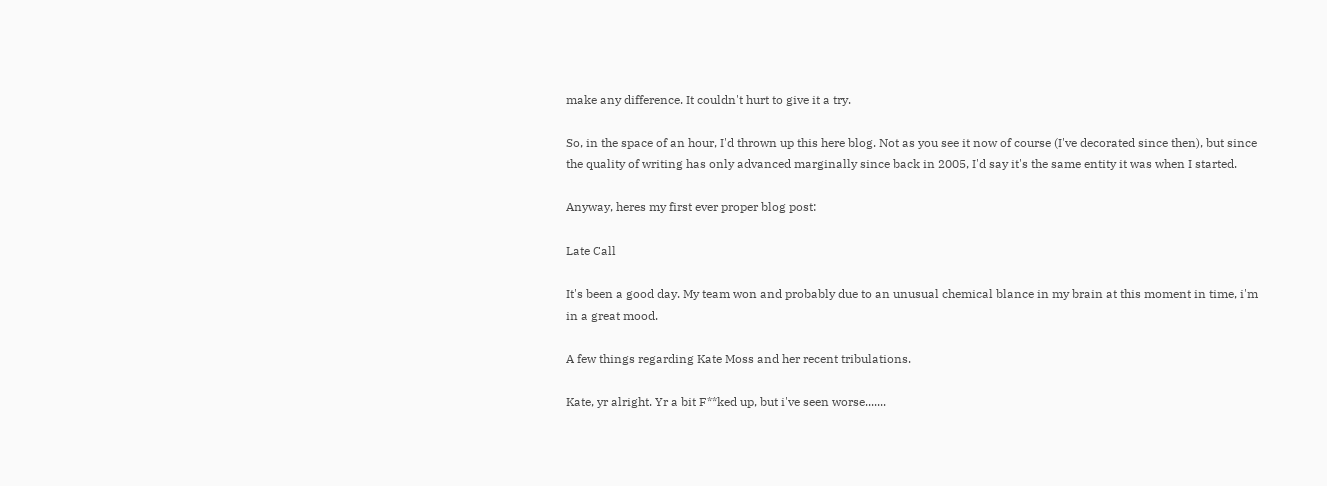make any difference. It couldn't hurt to give it a try.

So, in the space of an hour, I'd thrown up this here blog. Not as you see it now of course (I've decorated since then), but since the quality of writing has only advanced marginally since back in 2005, I'd say it's the same entity it was when I started.

Anyway, heres my first ever proper blog post:

Late Call

It's been a good day. My team won and probably due to an unusual chemical blance in my brain at this moment in time, i'm in a great mood.

A few things regarding Kate Moss and her recent tribulations.

Kate, yr alright. Yr a bit F**ked up, but i've seen worse.......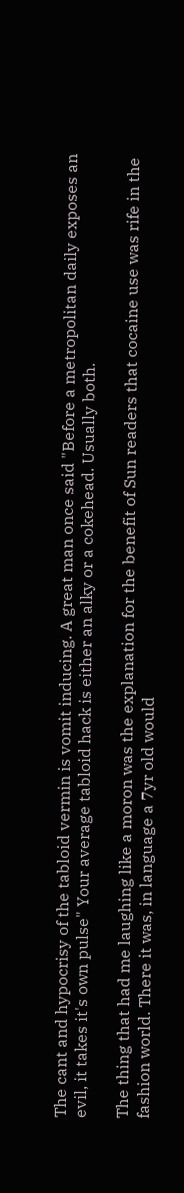The cant and hypocrisy of the tabloid vermin is vomit inducing. A great man once said "Before a metropolitan daily exposes an evil, it takes it's own pulse" Your average tabloid hack is either an alky or a cokehead. Usually both.

The thing that had me laughing like a moron was the explanation for the benefit of Sun readers that cocaine use was rife in the fashion world. There it was, in language a 7yr old would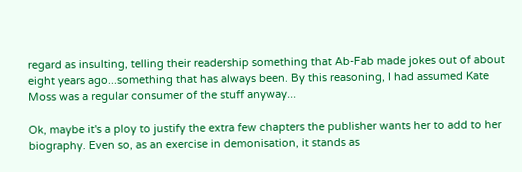regard as insulting, telling their readership something that Ab-Fab made jokes out of about eight years ago...something that has always been. By this reasoning, I had assumed Kate Moss was a regular consumer of the stuff anyway...

Ok, maybe it's a ploy to justify the extra few chapters the publisher wants her to add to her biography. Even so, as an exercise in demonisation, it stands as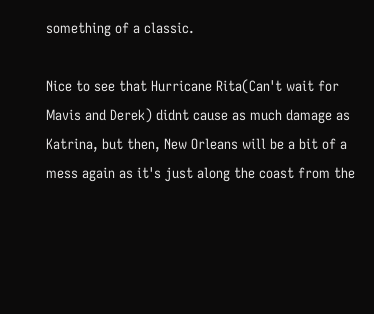something of a classic.

Nice to see that Hurricane Rita(Can't wait for Mavis and Derek) didnt cause as much damage as Katrina, but then, New Orleans will be a bit of a mess again as it's just along the coast from the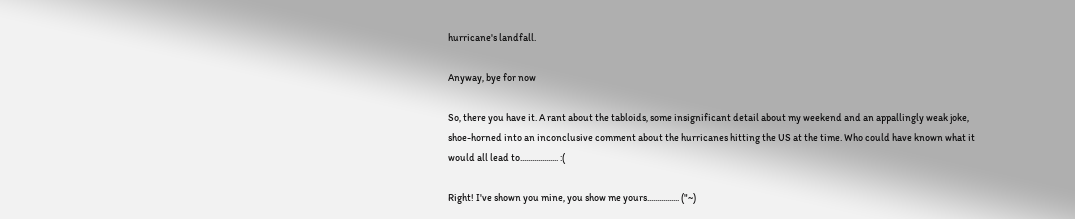hurricane's landfall.

Anyway, bye for now

So, there you have it. A rant about the tabloids, some insignificant detail about my weekend and an appallingly weak joke, shoe-horned into an inconclusive comment about the hurricanes hitting the US at the time. Who could have known what it would all lead to................... :(

Right! I've shown you mine, you show me yours................ ("~)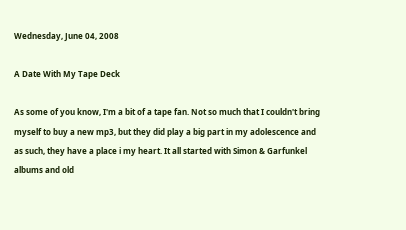Wednesday, June 04, 2008

A Date With My Tape Deck

As some of you know, I'm a bit of a tape fan. Not so much that I couldn't bring myself to buy a new mp3, but they did play a big part in my adolescence and as such, they have a place i my heart. It all started with Simon & Garfunkel albums and old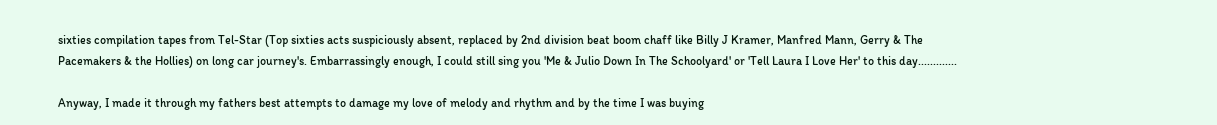sixties compilation tapes from Tel-Star (Top sixties acts suspiciously absent, replaced by 2nd division beat boom chaff like Billy J Kramer, Manfred Mann, Gerry & The Pacemakers & the Hollies) on long car journey's. Embarrassingly enough, I could still sing you 'Me & Julio Down In The Schoolyard' or 'Tell Laura I Love Her' to this day.............

Anyway, I made it through my fathers best attempts to damage my love of melody and rhythm and by the time I was buying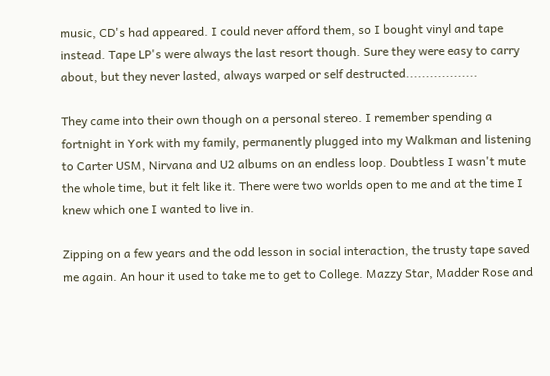music, CD's had appeared. I could never afford them, so I bought vinyl and tape instead. Tape LP's were always the last resort though. Sure they were easy to carry about, but they never lasted, always warped or self destructed..................

They came into their own though on a personal stereo. I remember spending a fortnight in York with my family, permanently plugged into my Walkman and listening to Carter USM, Nirvana and U2 albums on an endless loop. Doubtless I wasn't mute the whole time, but it felt like it. There were two worlds open to me and at the time I knew which one I wanted to live in.

Zipping on a few years and the odd lesson in social interaction, the trusty tape saved me again. An hour it used to take me to get to College. Mazzy Star, Madder Rose and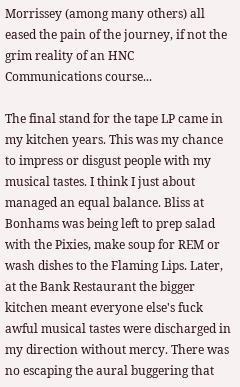Morrissey (among many others) all eased the pain of the journey, if not the grim reality of an HNC Communications course...

The final stand for the tape LP came in my kitchen years. This was my chance to impress or disgust people with my musical tastes. I think I just about managed an equal balance. Bliss at Bonhams was being left to prep salad with the Pixies, make soup for REM or wash dishes to the Flaming Lips. Later, at the Bank Restaurant the bigger kitchen meant everyone else's fuck awful musical tastes were discharged in my direction without mercy. There was no escaping the aural buggering that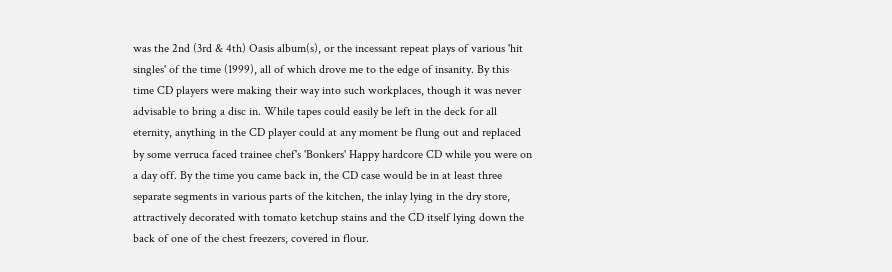was the 2nd (3rd & 4th) Oasis album(s), or the incessant repeat plays of various 'hit singles' of the time (1999), all of which drove me to the edge of insanity. By this time CD players were making their way into such workplaces, though it was never advisable to bring a disc in. While tapes could easily be left in the deck for all eternity, anything in the CD player could at any moment be flung out and replaced by some verruca faced trainee chef's 'Bonkers' Happy hardcore CD while you were on a day off. By the time you came back in, the CD case would be in at least three separate segments in various parts of the kitchen, the inlay lying in the dry store, attractively decorated with tomato ketchup stains and the CD itself lying down the back of one of the chest freezers, covered in flour.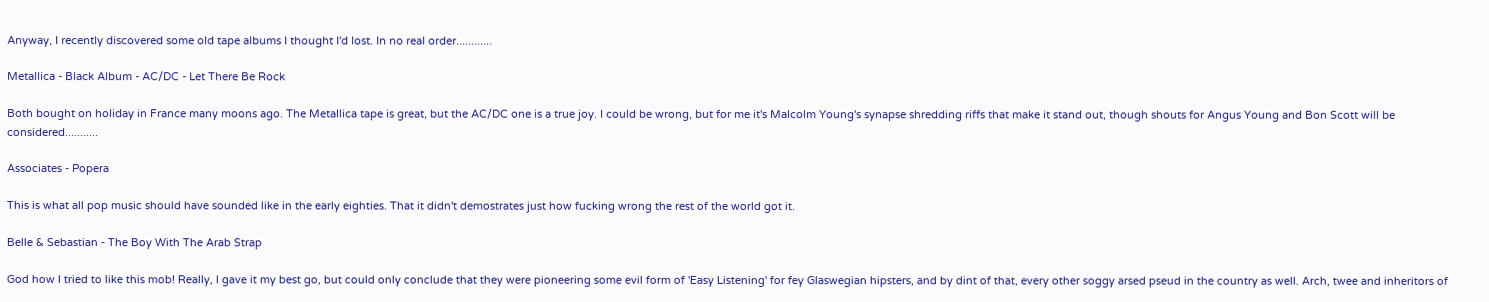Anyway, I recently discovered some old tape albums I thought I'd lost. In no real order............

Metallica - Black Album - AC/DC - Let There Be Rock

Both bought on holiday in France many moons ago. The Metallica tape is great, but the AC/DC one is a true joy. I could be wrong, but for me it's Malcolm Young's synapse shredding riffs that make it stand out, though shouts for Angus Young and Bon Scott will be considered...........

Associates - Popera

This is what all pop music should have sounded like in the early eighties. That it didn't demostrates just how fucking wrong the rest of the world got it.

Belle & Sebastian - The Boy With The Arab Strap

God how I tried to like this mob! Really, I gave it my best go, but could only conclude that they were pioneering some evil form of 'Easy Listening' for fey Glaswegian hipsters, and by dint of that, every other soggy arsed pseud in the country as well. Arch, twee and inheritors of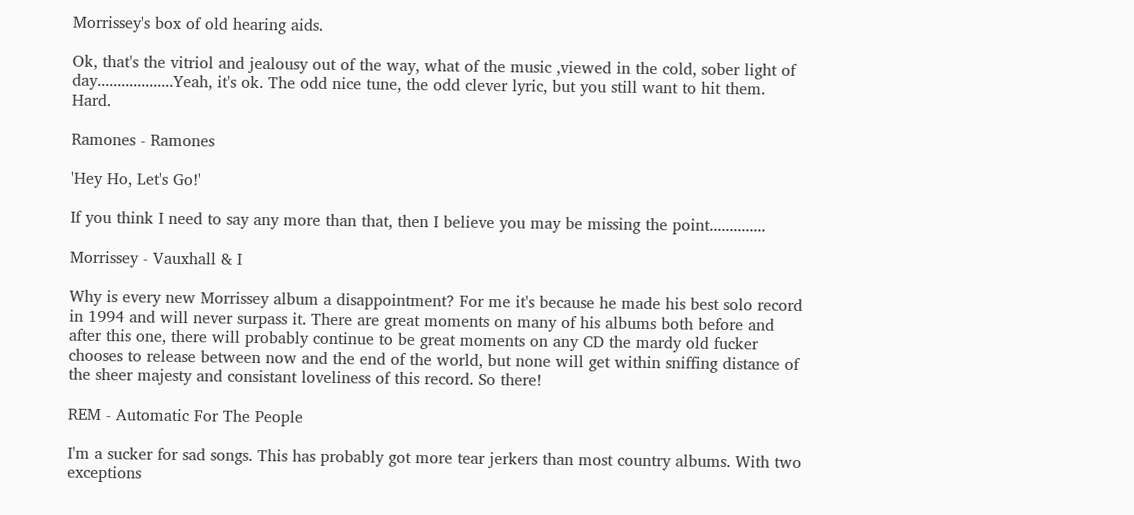Morrissey's box of old hearing aids.

Ok, that's the vitriol and jealousy out of the way, what of the music ,viewed in the cold, sober light of day...................Yeah, it's ok. The odd nice tune, the odd clever lyric, but you still want to hit them. Hard.

Ramones - Ramones

'Hey Ho, Let's Go!'

If you think I need to say any more than that, then I believe you may be missing the point..............

Morrissey - Vauxhall & I

Why is every new Morrissey album a disappointment? For me it's because he made his best solo record in 1994 and will never surpass it. There are great moments on many of his albums both before and after this one, there will probably continue to be great moments on any CD the mardy old fucker chooses to release between now and the end of the world, but none will get within sniffing distance of the sheer majesty and consistant loveliness of this record. So there!

REM - Automatic For The People

I'm a sucker for sad songs. This has probably got more tear jerkers than most country albums. With two exceptions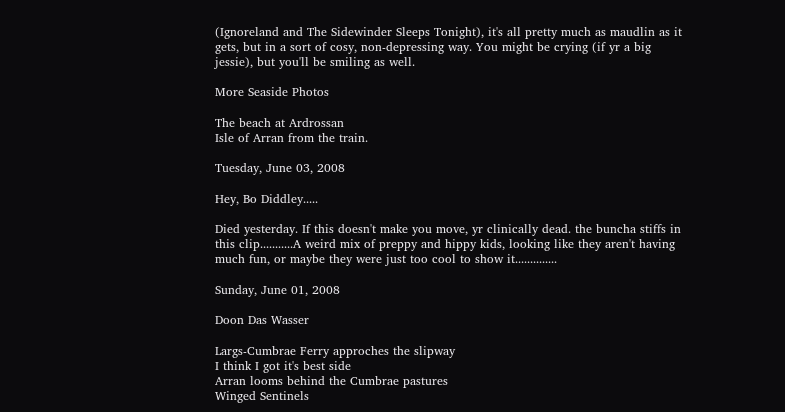(Ignoreland and The Sidewinder Sleeps Tonight), it's all pretty much as maudlin as it gets, but in a sort of cosy, non-depressing way. You might be crying (if yr a big jessie), but you'll be smiling as well.

More Seaside Photos

The beach at Ardrossan
Isle of Arran from the train.

Tuesday, June 03, 2008

Hey, Bo Diddley.....

Died yesterday. If this doesn't make you move, yr clinically dead. the buncha stiffs in this clip...........A weird mix of preppy and hippy kids, looking like they aren't having much fun, or maybe they were just too cool to show it..............

Sunday, June 01, 2008

Doon Das Wasser

Largs-Cumbrae Ferry approches the slipway
I think I got it's best side
Arran looms behind the Cumbrae pastures
Winged Sentinels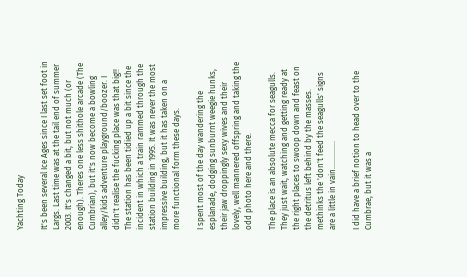Yachting Today

It's been several Ice Ages since I last set foot in Largs. Last time was at the tail end of summer 2003. It's changed a bit, but not much (or enough). Theres one less shithole arcade (The Cumbrian), but it's now become a bowling alley/kids adventure playground/boozer. I didn't realise the fucking place was that big!! The station has been tidied up a bit since the incident in which a train rammed through the station building in 1995. It was never the most impressive building, but it has taken on a more functional form these days.

I spent most of the day wandering the esplanade, dodging sunburnt weegie hunks, their jaw droppingly sexy wives and their lovely, well mannered offspring and taking the odd photo here and there.

The place is an absolute mecca for seagulls. They just wait, watching and getting ready at the right places to swoop down and feast on the detritus left behind by the masses. methinks the 'don't feed the seagulls' signs are a little in vain..............

I did have a brief notion to head over to the Cumbrae, but it was a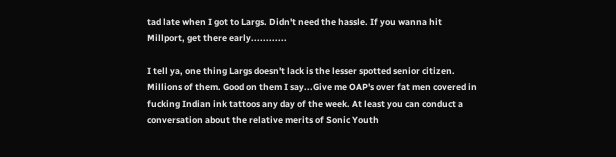tad late when I got to Largs. Didn't need the hassle. If you wanna hit Millport, get there early............

I tell ya, one thing Largs doesn't lack is the lesser spotted senior citizen. Millions of them. Good on them I say...Give me OAP's over fat men covered in fucking Indian ink tattoos any day of the week. At least you can conduct a conversation about the relative merits of Sonic Youth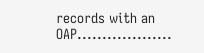records with an OAP...................